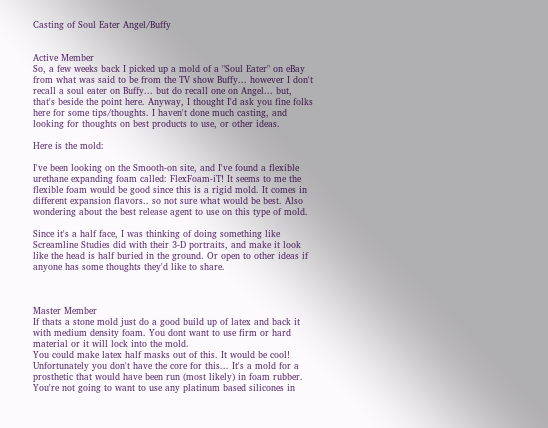Casting of Soul Eater Angel/Buffy


Active Member
So, a few weeks back I picked up a mold of a "Soul Eater" on eBay from what was said to be from the TV show Buffy... however I don't recall a soul eater on Buffy... but do recall one on Angel... but, that's beside the point here. Anyway, I thought I'd ask you fine folks here for some tips/thoughts. I haven't done much casting, and looking for thoughts on best products to use, or other ideas.

Here is the mold:

I've been looking on the Smooth-on site, and I've found a flexible urethane expanding foam called: FlexFoam-iT! It seems to me the flexible foam would be good since this is a rigid mold. It comes in different expansion flavors.. so not sure what would be best. Also wondering about the best release agent to use on this type of mold.

Since it's a half face, I was thinking of doing something like Screamline Studies did with their 3-D portraits, and make it look like the head is half buried in the ground. Or open to other ideas if anyone has some thoughts they'd like to share.



Master Member
If thats a stone mold just do a good build up of latex and back it with medium density foam. You dont want to use firm or hard material or it will lock into the mold.
You could make latex half masks out of this. It would be cool! Unfortunately you don't have the core for this... It's a mold for a prosthetic that would have been run (most likely) in foam rubber. You're not going to want to use any platinum based silicones in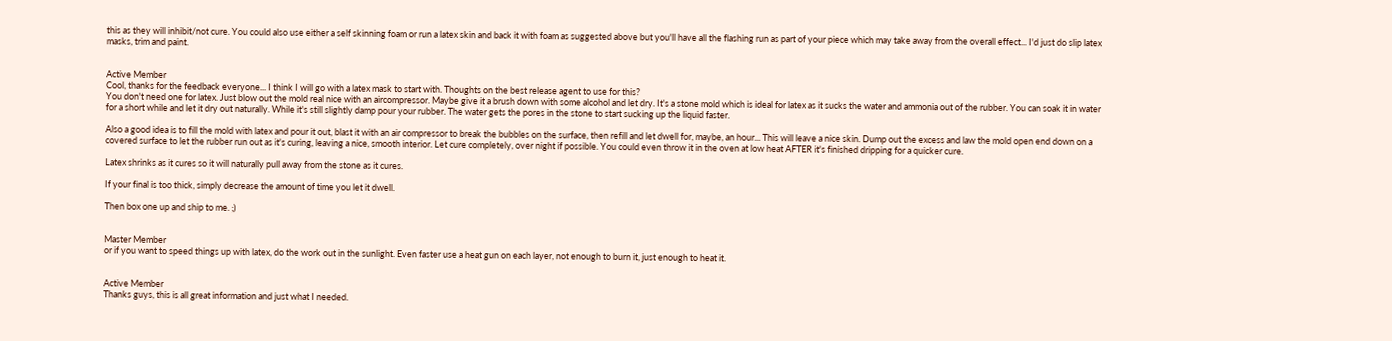this as they will inhibit/not cure. You could also use either a self skinning foam or run a latex skin and back it with foam as suggested above but you'll have all the flashing run as part of your piece which may take away from the overall effect... I'd just do slip latex masks, trim and paint.


Active Member
Cool, thanks for the feedback everyone... I think I will go with a latex mask to start with. Thoughts on the best release agent to use for this?
You don't need one for latex. Just blow out the mold real nice with an aircompressor. Maybe give it a brush down with some alcohol and let dry. It's a stone mold which is ideal for latex as it sucks the water and ammonia out of the rubber. You can soak it in water for a short while and let it dry out naturally. While it's still slightly damp pour your rubber. The water gets the pores in the stone to start sucking up the liquid faster.

Also a good idea is to fill the mold with latex and pour it out, blast it with an air compressor to break the bubbles on the surface, then refill and let dwell for, maybe, an hour... This will leave a nice skin. Dump out the excess and law the mold open end down on a covered surface to let the rubber run out as it's curing, leaving a nice, smooth interior. Let cure completely, over night if possible. You could even throw it in the oven at low heat AFTER it's finished dripping for a quicker cure.

Latex shrinks as it cures so it will naturally pull away from the stone as it cures.

If your final is too thick, simply decrease the amount of time you let it dwell.

Then box one up and ship to me. ;)


Master Member
or if you want to speed things up with latex, do the work out in the sunlight. Even faster use a heat gun on each layer, not enough to burn it, just enough to heat it.


Active Member
Thanks guys, this is all great information and just what I needed.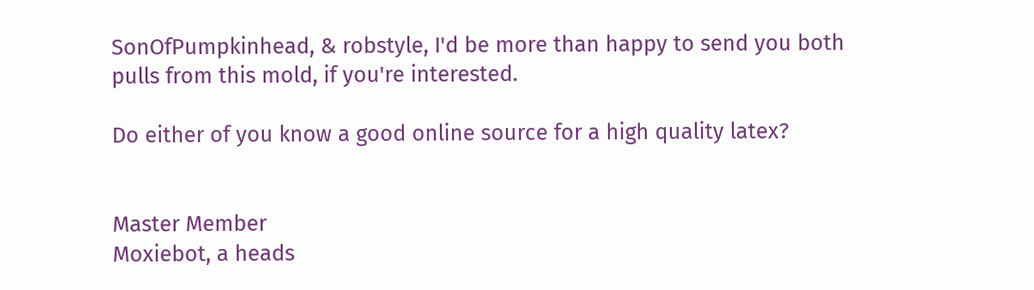SonOfPumpkinhead, & robstyle, I'd be more than happy to send you both pulls from this mold, if you're interested.

Do either of you know a good online source for a high quality latex?


Master Member
Moxiebot, a heads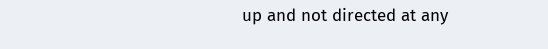up and not directed at any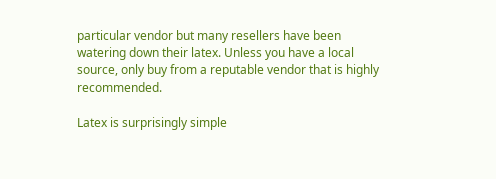particular vendor but many resellers have been watering down their latex. Unless you have a local source, only buy from a reputable vendor that is highly recommended.

Latex is surprisingly simple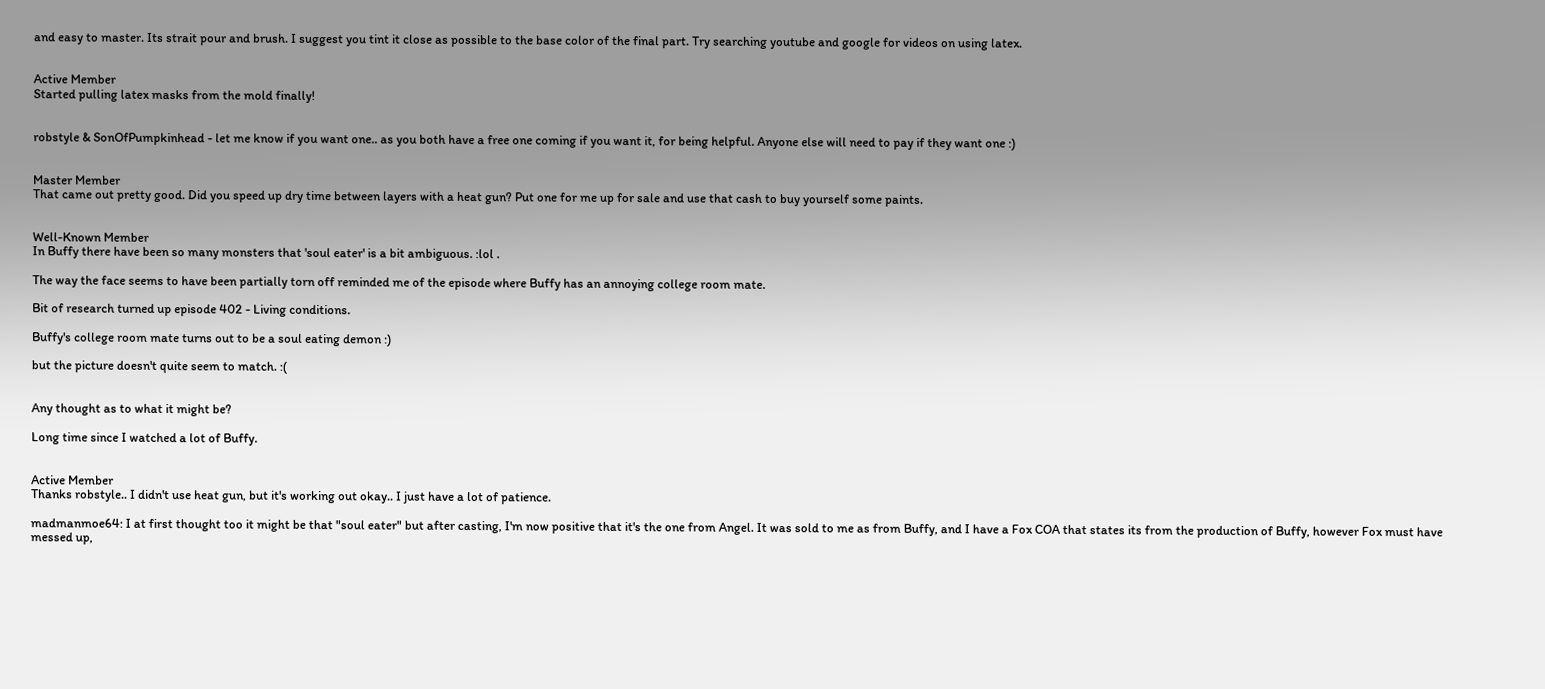and easy to master. Its strait pour and brush. I suggest you tint it close as possible to the base color of the final part. Try searching youtube and google for videos on using latex.


Active Member
Started pulling latex masks from the mold finally!


robstyle & SonOfPumpkinhead - let me know if you want one.. as you both have a free one coming if you want it, for being helpful. Anyone else will need to pay if they want one :)


Master Member
That came out pretty good. Did you speed up dry time between layers with a heat gun? Put one for me up for sale and use that cash to buy yourself some paints.


Well-Known Member
In Buffy there have been so many monsters that 'soul eater' is a bit ambiguous. :lol .

The way the face seems to have been partially torn off reminded me of the episode where Buffy has an annoying college room mate.

Bit of research turned up episode 402 - Living conditions.

Buffy's college room mate turns out to be a soul eating demon :)

but the picture doesn't quite seem to match. :(


Any thought as to what it might be?

Long time since I watched a lot of Buffy.


Active Member
Thanks robstyle.. I didn't use heat gun, but it's working out okay.. I just have a lot of patience.

madmanmoe64: I at first thought too it might be that "soul eater" but after casting, I'm now positive that it's the one from Angel. It was sold to me as from Buffy, and I have a Fox COA that states its from the production of Buffy, however Fox must have messed up,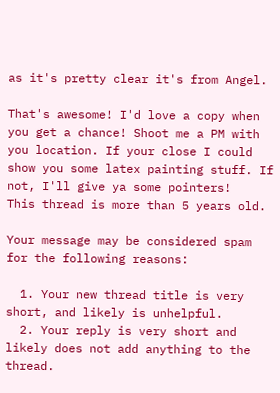as it's pretty clear it's from Angel.

That's awesome! I'd love a copy when you get a chance! Shoot me a PM with you location. If your close I could show you some latex painting stuff. If not, I'll give ya some pointers!
This thread is more than 5 years old.

Your message may be considered spam for the following reasons:

  1. Your new thread title is very short, and likely is unhelpful.
  2. Your reply is very short and likely does not add anything to the thread.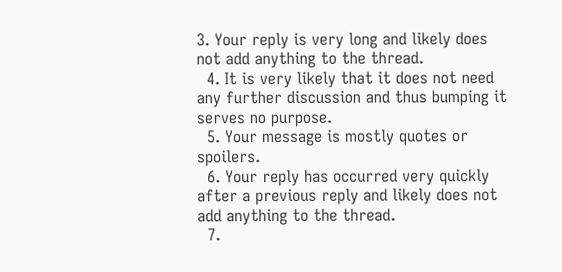3. Your reply is very long and likely does not add anything to the thread.
  4. It is very likely that it does not need any further discussion and thus bumping it serves no purpose.
  5. Your message is mostly quotes or spoilers.
  6. Your reply has occurred very quickly after a previous reply and likely does not add anything to the thread.
  7.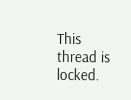This thread is locked.